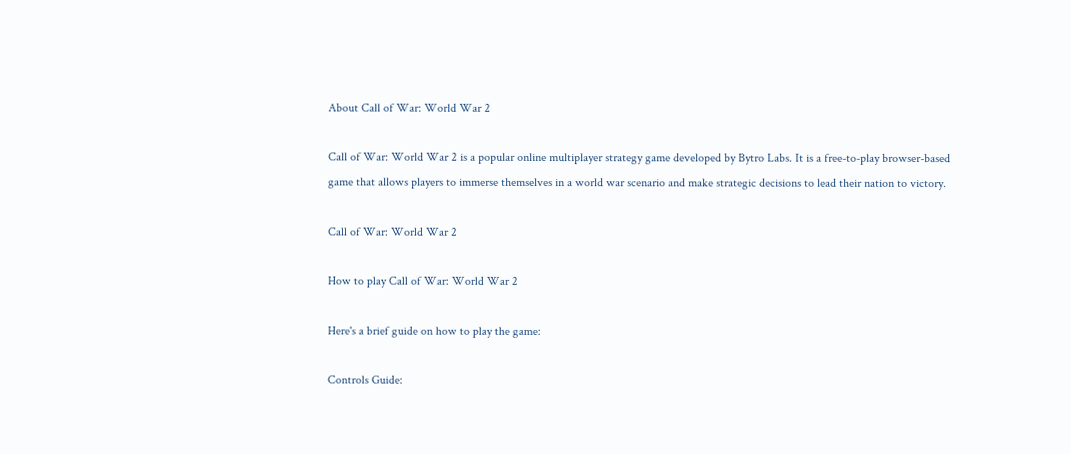About Call of War: World War 2

Call of War: World War 2 is a popular online multiplayer strategy game developed by Bytro Labs. It is a free-to-play browser-based game that allows players to immerse themselves in a world war scenario and make strategic decisions to lead their nation to victory.

Call of War: World War 2

How to play Call of War: World War 2

Here's a brief guide on how to play the game:

Controls Guide: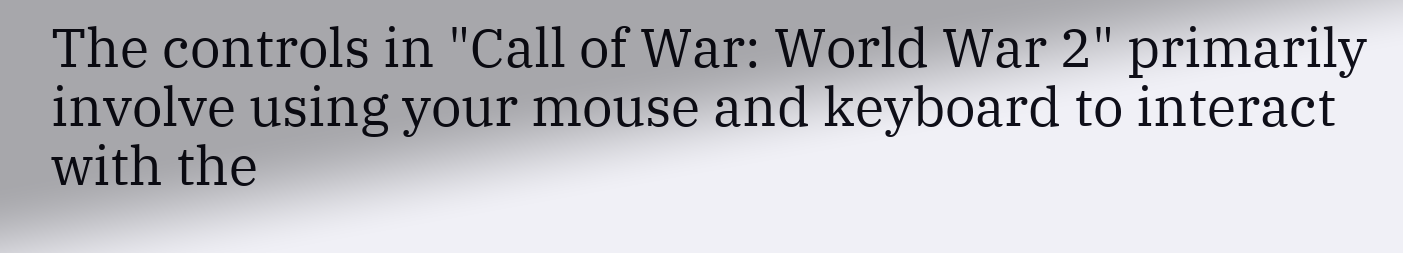The controls in "Call of War: World War 2" primarily involve using your mouse and keyboard to interact with the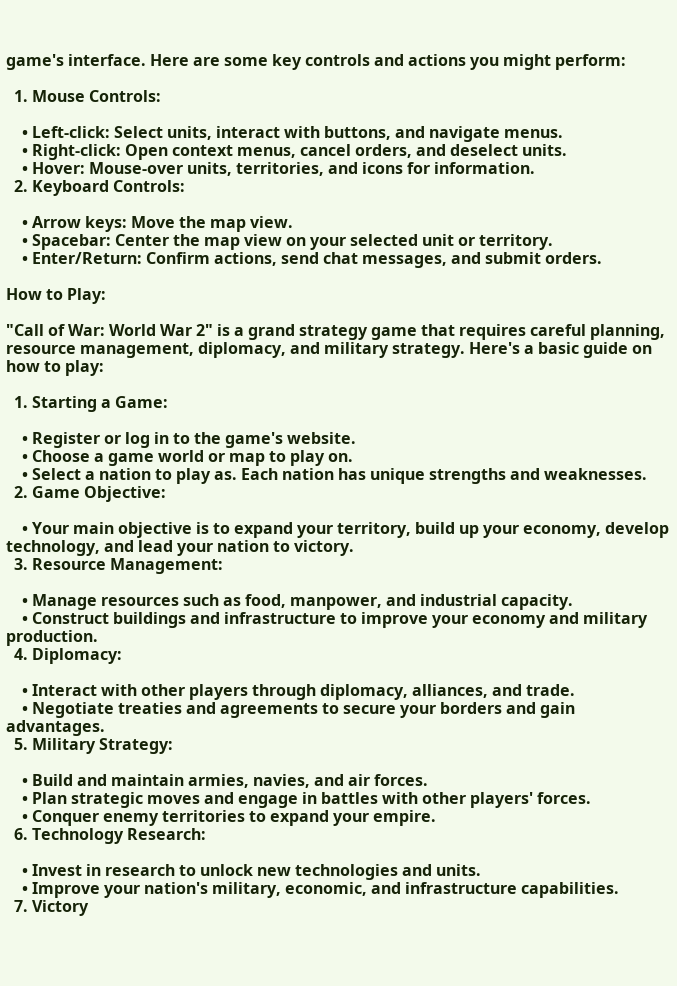game's interface. Here are some key controls and actions you might perform:

  1. Mouse Controls:

    • Left-click: Select units, interact with buttons, and navigate menus.
    • Right-click: Open context menus, cancel orders, and deselect units.
    • Hover: Mouse-over units, territories, and icons for information.
  2. Keyboard Controls:

    • Arrow keys: Move the map view.
    • Spacebar: Center the map view on your selected unit or territory.
    • Enter/Return: Confirm actions, send chat messages, and submit orders.

How to Play:

"Call of War: World War 2" is a grand strategy game that requires careful planning, resource management, diplomacy, and military strategy. Here's a basic guide on how to play:

  1. Starting a Game:

    • Register or log in to the game's website.
    • Choose a game world or map to play on.
    • Select a nation to play as. Each nation has unique strengths and weaknesses.
  2. Game Objective:

    • Your main objective is to expand your territory, build up your economy, develop technology, and lead your nation to victory.
  3. Resource Management:

    • Manage resources such as food, manpower, and industrial capacity.
    • Construct buildings and infrastructure to improve your economy and military production.
  4. Diplomacy:

    • Interact with other players through diplomacy, alliances, and trade.
    • Negotiate treaties and agreements to secure your borders and gain advantages.
  5. Military Strategy:

    • Build and maintain armies, navies, and air forces.
    • Plan strategic moves and engage in battles with other players' forces.
    • Conquer enemy territories to expand your empire.
  6. Technology Research:

    • Invest in research to unlock new technologies and units.
    • Improve your nation's military, economic, and infrastructure capabilities.
  7. Victory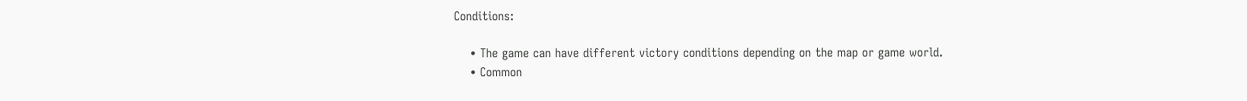Conditions:

    • The game can have different victory conditions depending on the map or game world.
    • Common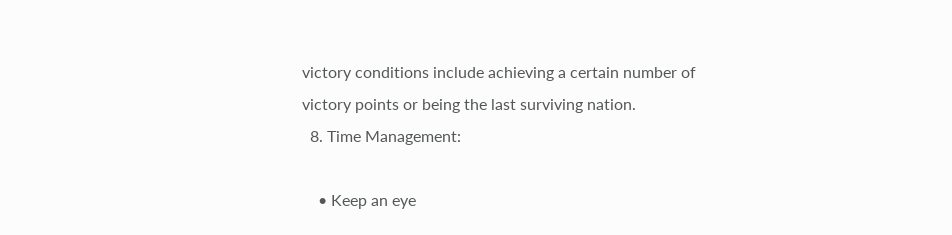victory conditions include achieving a certain number of victory points or being the last surviving nation.
  8. Time Management:

    • Keep an eye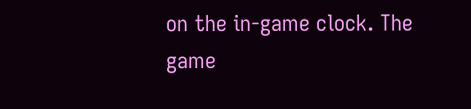on the in-game clock. The game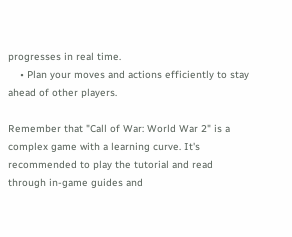progresses in real time.
    • Plan your moves and actions efficiently to stay ahead of other players.

Remember that "Call of War: World War 2" is a complex game with a learning curve. It's recommended to play the tutorial and read through in-game guides and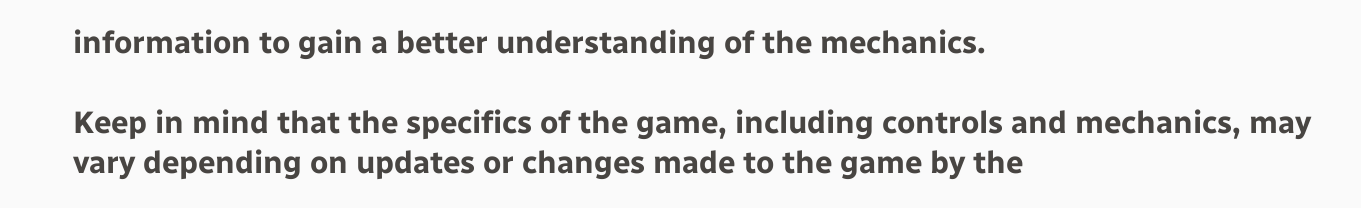information to gain a better understanding of the mechanics.

Keep in mind that the specifics of the game, including controls and mechanics, may vary depending on updates or changes made to the game by the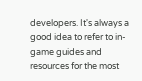developers. It's always a good idea to refer to in-game guides and resources for the most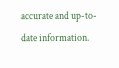accurate and up-to-date information.